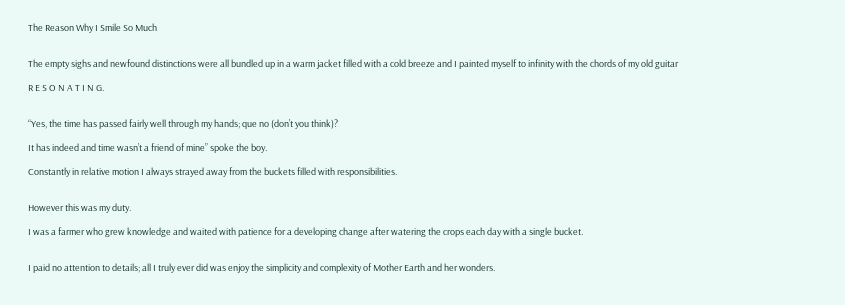The Reason Why I Smile So Much


The empty sighs and newfound distinctions were all bundled up in a warm jacket filled with a cold breeze and I painted myself to infinity with the chords of my old guitar

R E S O N A T I N G.


“Yes, the time has passed fairly well through my hands; que no (don’t you think)?

It has indeed and time wasn’t a friend of mine” spoke the boy.

Constantly in relative motion I always strayed away from the buckets filled with responsibilities.


However this was my duty.

I was a farmer who grew knowledge and waited with patience for a developing change after watering the crops each day with a single bucket.


I paid no attention to details; all I truly ever did was enjoy the simplicity and complexity of Mother Earth and her wonders.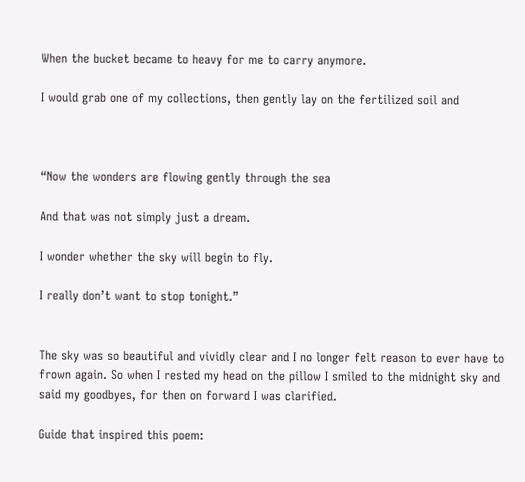When the bucket became to heavy for me to carry anymore.

I would grab one of my collections, then gently lay on the fertilized soil and



“Now the wonders are flowing gently through the sea

And that was not simply just a dream.

I wonder whether the sky will begin to fly.

I really don’t want to stop tonight.”


The sky was so beautiful and vividly clear and I no longer felt reason to ever have to frown again. So when I rested my head on the pillow I smiled to the midnight sky and said my goodbyes, for then on forward I was clarified.

Guide that inspired this poem: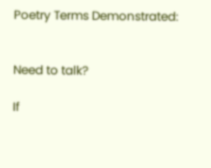Poetry Terms Demonstrated:


Need to talk?

If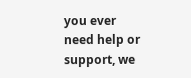you ever need help or support, we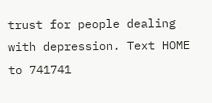trust for people dealing with depression. Text HOME to 741741